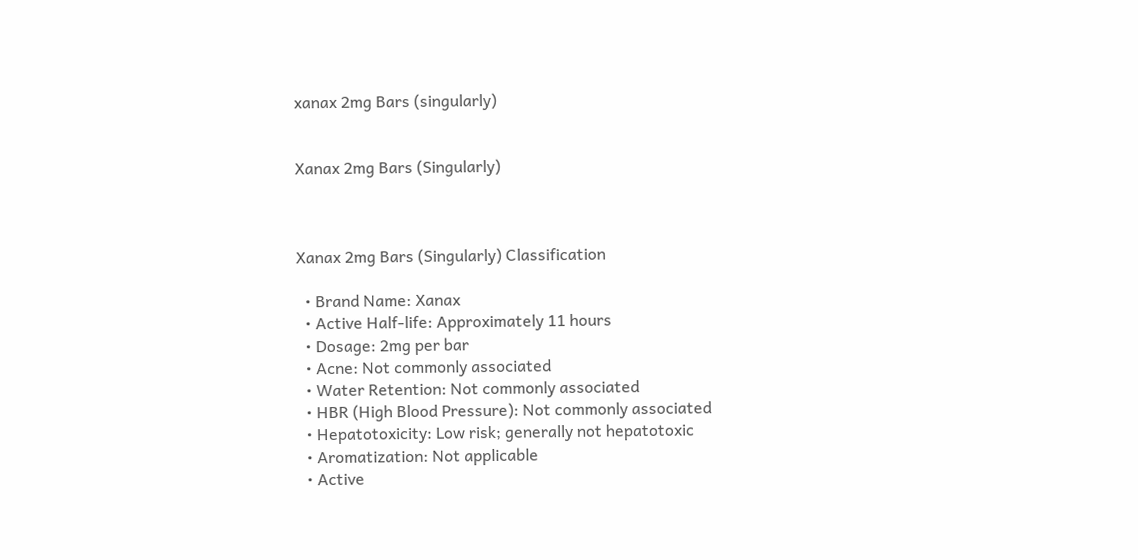xanax 2mg Bars (singularly)


Xanax 2mg Bars (Singularly)



Xanax 2mg Bars (Singularly) Classification

  • Brand Name: Xanax
  • Active Half-life: Approximately 11 hours
  • Dosage: 2mg per bar
  • Acne: Not commonly associated
  • Water Retention: Not commonly associated
  • HBR (High Blood Pressure): Not commonly associated
  • Hepatotoxicity: Low risk; generally not hepatotoxic
  • Aromatization: Not applicable
  • Active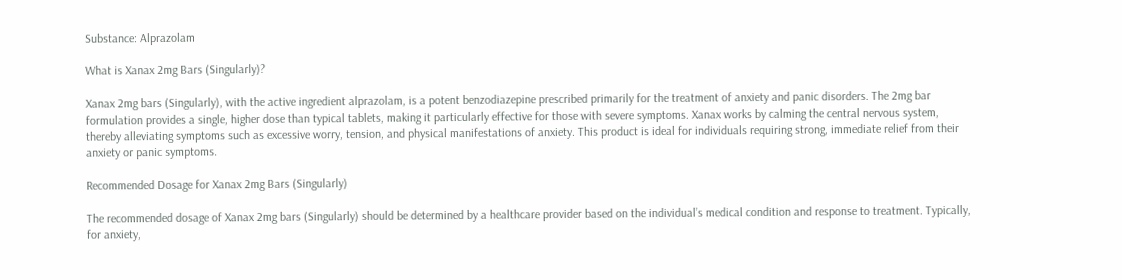Substance: Alprazolam

What is Xanax 2mg Bars (Singularly)?

Xanax 2mg bars (Singularly), with the active ingredient alprazolam, is a potent benzodiazepine prescribed primarily for the treatment of anxiety and panic disorders. The 2mg bar formulation provides a single, higher dose than typical tablets, making it particularly effective for those with severe symptoms. Xanax works by calming the central nervous system, thereby alleviating symptoms such as excessive worry, tension, and physical manifestations of anxiety. This product is ideal for individuals requiring strong, immediate relief from their anxiety or panic symptoms.

Recommended Dosage for Xanax 2mg Bars (Singularly)

The recommended dosage of Xanax 2mg bars (Singularly) should be determined by a healthcare provider based on the individual’s medical condition and response to treatment. Typically, for anxiety,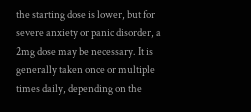the starting dose is lower, but for severe anxiety or panic disorder, a 2mg dose may be necessary. It is generally taken once or multiple times daily, depending on the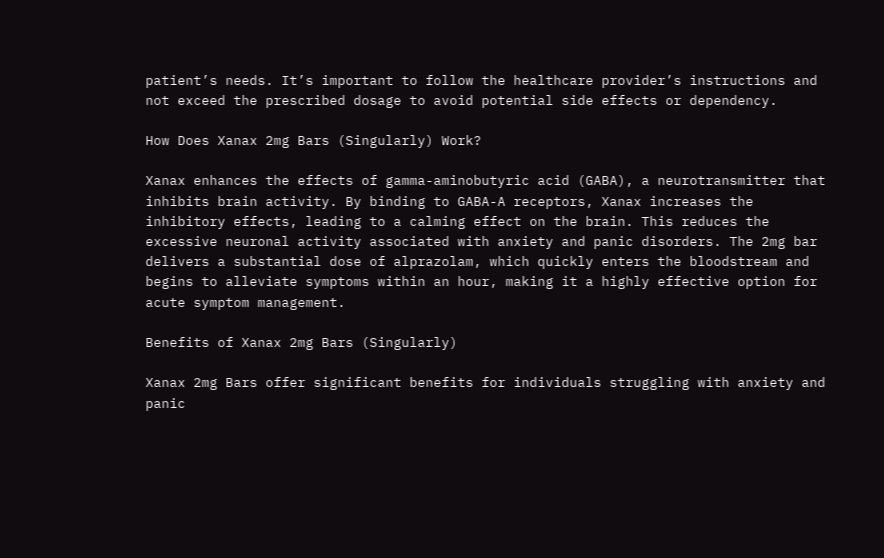patient’s needs. It’s important to follow the healthcare provider’s instructions and not exceed the prescribed dosage to avoid potential side effects or dependency.

How Does Xanax 2mg Bars (Singularly) Work?

Xanax enhances the effects of gamma-aminobutyric acid (GABA), a neurotransmitter that inhibits brain activity. By binding to GABA-A receptors, Xanax increases the inhibitory effects, leading to a calming effect on the brain. This reduces the excessive neuronal activity associated with anxiety and panic disorders. The 2mg bar delivers a substantial dose of alprazolam, which quickly enters the bloodstream and begins to alleviate symptoms within an hour, making it a highly effective option for acute symptom management.

Benefits of Xanax 2mg Bars (Singularly)

Xanax 2mg Bars offer significant benefits for individuals struggling with anxiety and panic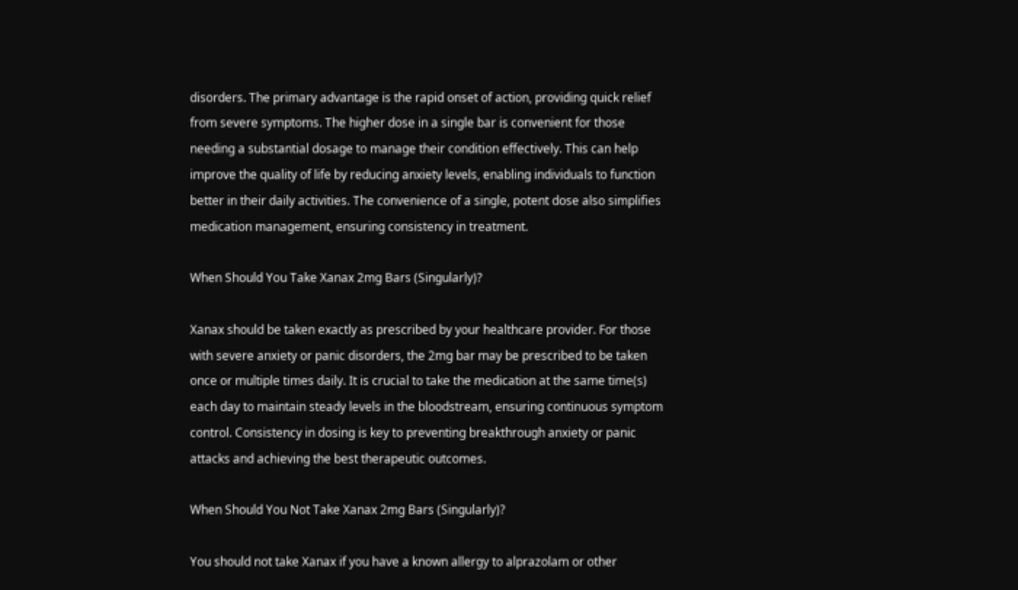disorders. The primary advantage is the rapid onset of action, providing quick relief from severe symptoms. The higher dose in a single bar is convenient for those needing a substantial dosage to manage their condition effectively. This can help improve the quality of life by reducing anxiety levels, enabling individuals to function better in their daily activities. The convenience of a single, potent dose also simplifies medication management, ensuring consistency in treatment.

When Should You Take Xanax 2mg Bars (Singularly)?

Xanax should be taken exactly as prescribed by your healthcare provider. For those with severe anxiety or panic disorders, the 2mg bar may be prescribed to be taken once or multiple times daily. It is crucial to take the medication at the same time(s) each day to maintain steady levels in the bloodstream, ensuring continuous symptom control. Consistency in dosing is key to preventing breakthrough anxiety or panic attacks and achieving the best therapeutic outcomes.

When Should You Not Take Xanax 2mg Bars (Singularly)?

You should not take Xanax if you have a known allergy to alprazolam or other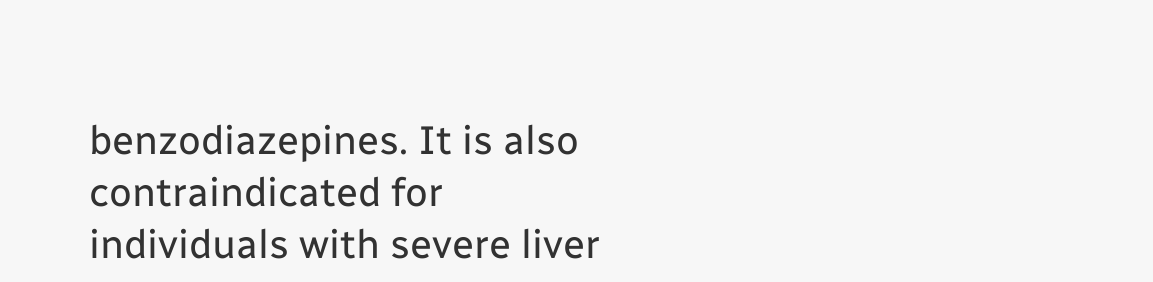benzodiazepines. It is also contraindicated for individuals with severe liver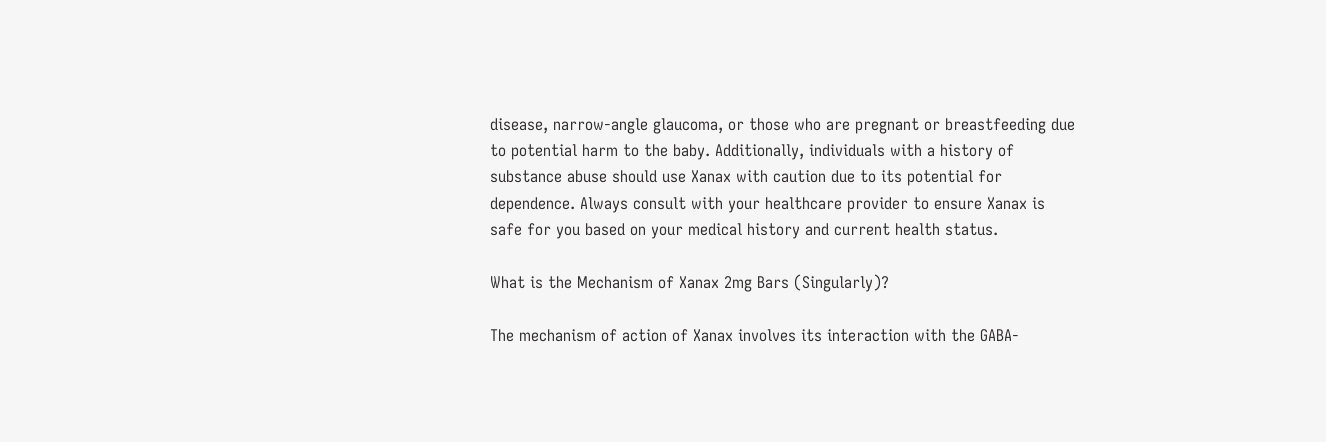disease, narrow-angle glaucoma, or those who are pregnant or breastfeeding due to potential harm to the baby. Additionally, individuals with a history of substance abuse should use Xanax with caution due to its potential for dependence. Always consult with your healthcare provider to ensure Xanax is safe for you based on your medical history and current health status.

What is the Mechanism of Xanax 2mg Bars (Singularly)?

The mechanism of action of Xanax involves its interaction with the GABA-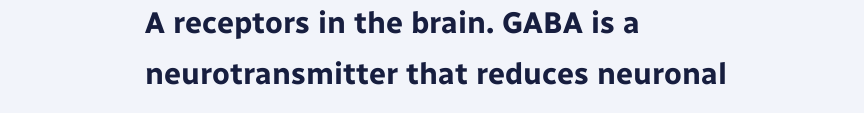A receptors in the brain. GABA is a neurotransmitter that reduces neuronal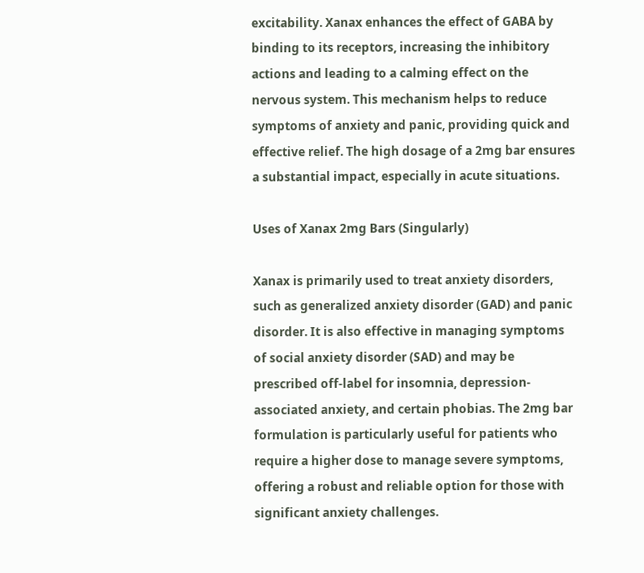excitability. Xanax enhances the effect of GABA by binding to its receptors, increasing the inhibitory actions and leading to a calming effect on the nervous system. This mechanism helps to reduce symptoms of anxiety and panic, providing quick and effective relief. The high dosage of a 2mg bar ensures a substantial impact, especially in acute situations.

Uses of Xanax 2mg Bars (Singularly)

Xanax is primarily used to treat anxiety disorders, such as generalized anxiety disorder (GAD) and panic disorder. It is also effective in managing symptoms of social anxiety disorder (SAD) and may be prescribed off-label for insomnia, depression-associated anxiety, and certain phobias. The 2mg bar formulation is particularly useful for patients who require a higher dose to manage severe symptoms, offering a robust and reliable option for those with significant anxiety challenges.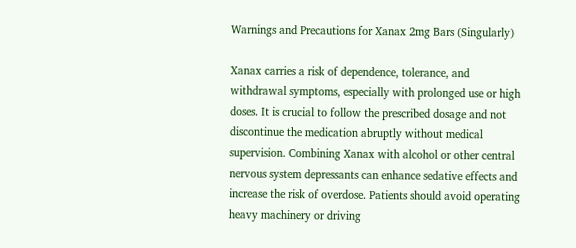Warnings and Precautions for Xanax 2mg Bars (Singularly)

Xanax carries a risk of dependence, tolerance, and withdrawal symptoms, especially with prolonged use or high doses. It is crucial to follow the prescribed dosage and not discontinue the medication abruptly without medical supervision. Combining Xanax with alcohol or other central nervous system depressants can enhance sedative effects and increase the risk of overdose. Patients should avoid operating heavy machinery or driving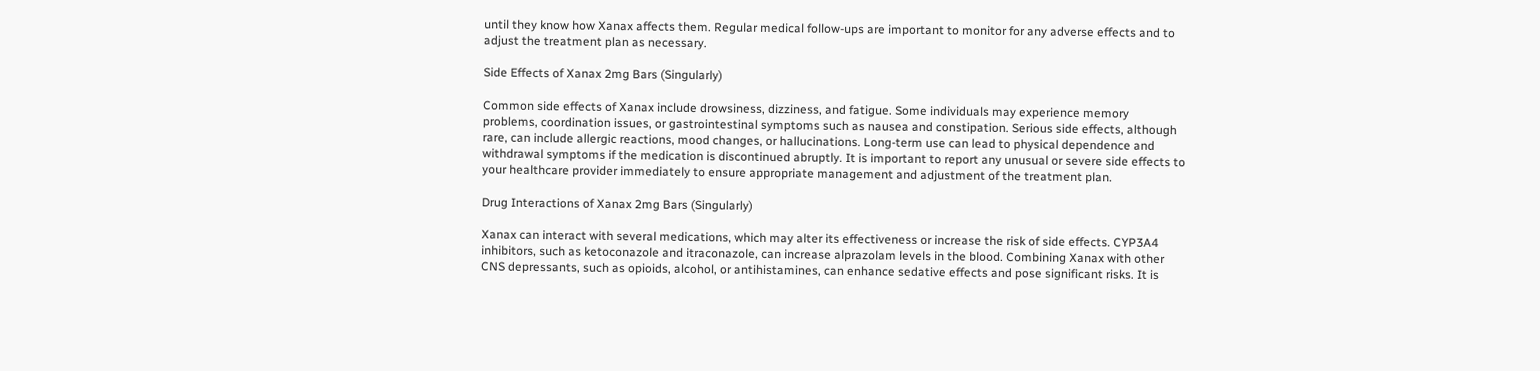until they know how Xanax affects them. Regular medical follow-ups are important to monitor for any adverse effects and to adjust the treatment plan as necessary.

Side Effects of Xanax 2mg Bars (Singularly)

Common side effects of Xanax include drowsiness, dizziness, and fatigue. Some individuals may experience memory problems, coordination issues, or gastrointestinal symptoms such as nausea and constipation. Serious side effects, although rare, can include allergic reactions, mood changes, or hallucinations. Long-term use can lead to physical dependence and withdrawal symptoms if the medication is discontinued abruptly. It is important to report any unusual or severe side effects to your healthcare provider immediately to ensure appropriate management and adjustment of the treatment plan.

Drug Interactions of Xanax 2mg Bars (Singularly)

Xanax can interact with several medications, which may alter its effectiveness or increase the risk of side effects. CYP3A4 inhibitors, such as ketoconazole and itraconazole, can increase alprazolam levels in the blood. Combining Xanax with other CNS depressants, such as opioids, alcohol, or antihistamines, can enhance sedative effects and pose significant risks. It is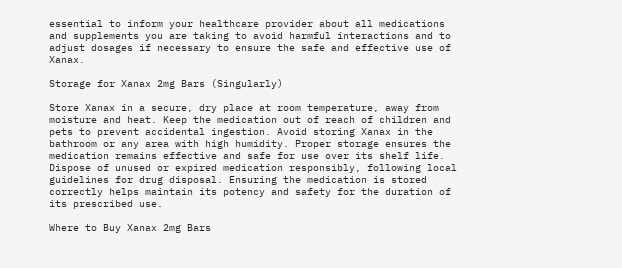essential to inform your healthcare provider about all medications and supplements you are taking to avoid harmful interactions and to adjust dosages if necessary to ensure the safe and effective use of Xanax.

Storage for Xanax 2mg Bars (Singularly)

Store Xanax in a secure, dry place at room temperature, away from moisture and heat. Keep the medication out of reach of children and pets to prevent accidental ingestion. Avoid storing Xanax in the bathroom or any area with high humidity. Proper storage ensures the medication remains effective and safe for use over its shelf life. Dispose of unused or expired medication responsibly, following local guidelines for drug disposal. Ensuring the medication is stored correctly helps maintain its potency and safety for the duration of its prescribed use.

Where to Buy Xanax 2mg Bars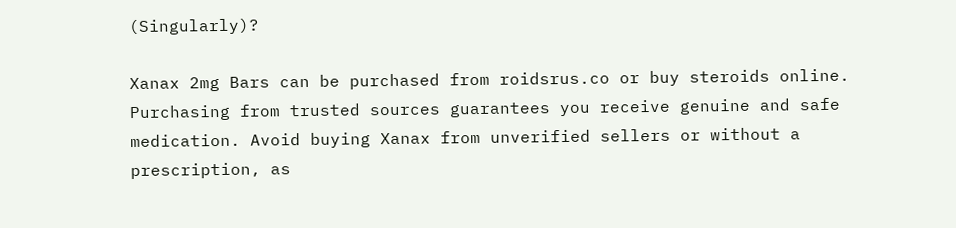(Singularly)?

Xanax 2mg Bars can be purchased from roidsrus.co or buy steroids online. Purchasing from trusted sources guarantees you receive genuine and safe medication. Avoid buying Xanax from unverified sellers or without a prescription, as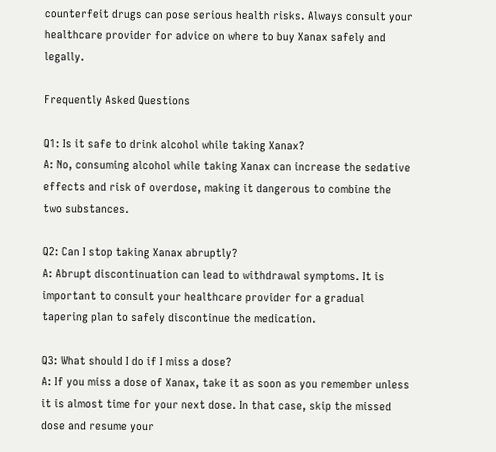counterfeit drugs can pose serious health risks. Always consult your healthcare provider for advice on where to buy Xanax safely and legally.

Frequently Asked Questions

Q1: Is it safe to drink alcohol while taking Xanax?
A: No, consuming alcohol while taking Xanax can increase the sedative effects and risk of overdose, making it dangerous to combine the two substances.

Q2: Can I stop taking Xanax abruptly?
A: Abrupt discontinuation can lead to withdrawal symptoms. It is important to consult your healthcare provider for a gradual tapering plan to safely discontinue the medication.

Q3: What should I do if I miss a dose?
A: If you miss a dose of Xanax, take it as soon as you remember unless it is almost time for your next dose. In that case, skip the missed dose and resume your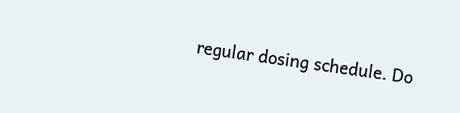regular dosing schedule. Do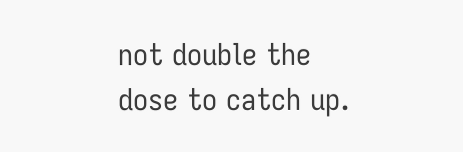not double the dose to catch up.